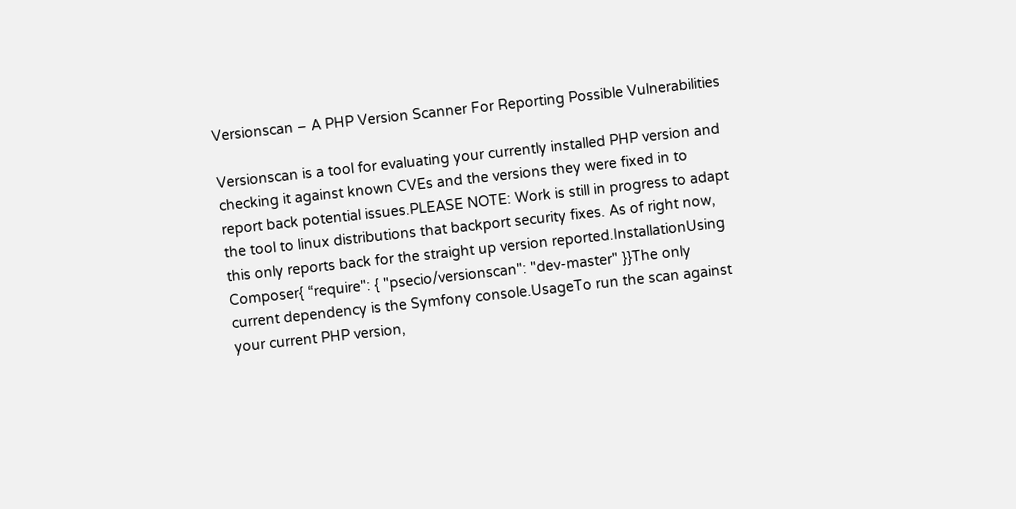Versionscan – A PHP Version Scanner For Reporting Possible Vulnerabilities

Versionscan is a tool for evaluating your currently installed PHP version and checking it against known CVEs and the versions they were fixed in to report back potential issues.PLEASE NOTE: Work is still in progress to adapt the tool to linux distributions that backport security fixes. As of right now, this only reports back for the straight up version reported.InstallationUsing Composer{ “require": { "psecio/versionscan": "dev-master" }}The only current dependency is the Symfony console.UsageTo run the scan against your current PHP version,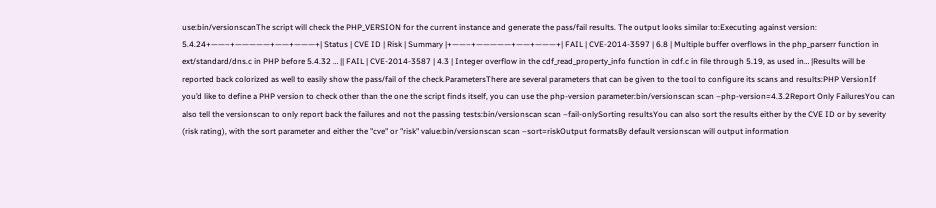use:bin/versionscanThe script will check the PHP_VERSION for the current instance and generate the pass/fail results. The output looks similar to:Executing against version: 5.4.24+——–+—————+——+———+| Status | CVE ID | Risk | Summary |+——–+—————+——+———+| FAIL | CVE-2014-3597 | 6.8 | Multiple buffer overflows in the php_parserr function in ext/standard/dns.c in PHP before 5.4.32 … || FAIL | CVE-2014-3587 | 4.3 | Integer overflow in the cdf_read_property_info function in cdf.c in file through 5.19, as used in… |Results will be reported back colorized as well to easily show the pass/fail of the check.ParametersThere are several parameters that can be given to the tool to configure its scans and results:PHP VersionIf you’d like to define a PHP version to check other than the one the script finds itself, you can use the php-version parameter:bin/versionscan scan –php-version=4.3.2Report Only FailuresYou can also tell the versionscan to only report back the failures and not the passing tests:bin/versionscan scan –fail-onlySorting resultsYou can also sort the results either by the CVE ID or by severity (risk rating), with the sort parameter and either the "cve" or "risk" value:bin/versionscan scan –sort=riskOutput formatsBy default versionscan will output information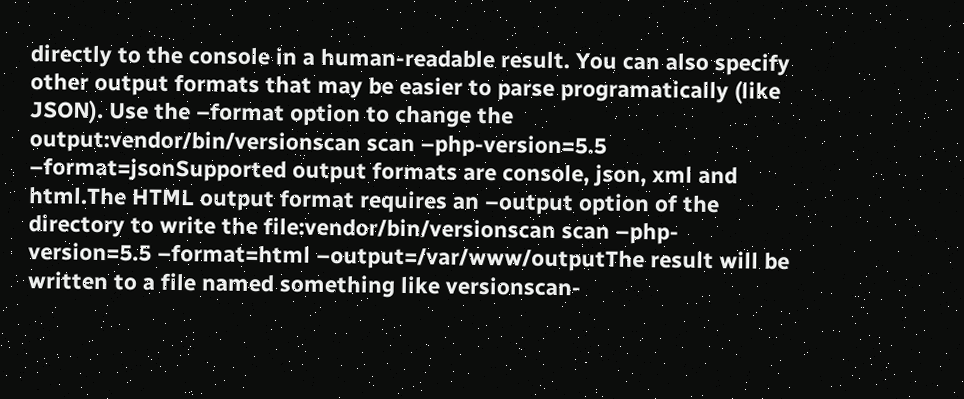directly to the console in a human-readable result. You can also specify other output formats that may be easier to parse programatically (like JSON). Use the –format option to change the output:vendor/bin/versionscan scan –php-version=5.5 –format=jsonSupported output formats are console, json, xml and html.The HTML output format requires an –output option of the directory to write the file:vendor/bin/versionscan scan –php-version=5.5 –format=html –output=/var/www/outputThe result will be written to a file named something like versionscan-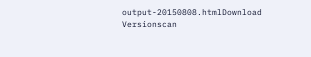output-20150808.htmlDownload Versionscan